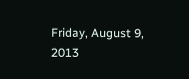Friday, August 9, 2013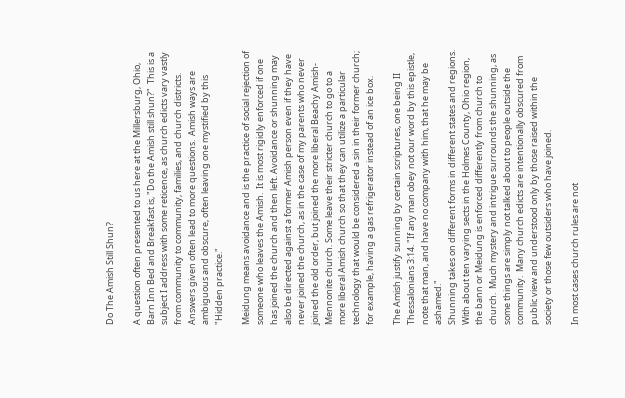Do The Amish Still Shun?

A question often presented to us here at the Millersburg, Ohio, Barn Inn Bed and Breakfast is, "Do the Amish still shun?"  This is a subject I address with some reticence, as church edicts vary vastly from community to community, families, and church districts.  Answers given often lead to more questions.  Amish ways are ambiguous and obscure, often leaving one mystified by this "Hidden practice."

Meidung means avoidance and is the practice of social rejection of someone who leaves the Amish.  It is most rigidly enforced if one has joined the church and then left. Avoidance or shunning may also be directed against a former Amish person even if they have never joined the church, as in the case of my parents who never joined the old order, but joined the more liberal Beachy Amish-Mennonite church. Some leave their stricter church to go to a more liberal Amish church so that they can utilize a particular technology that would be considered a sin in their former church; for example, having a gas refrigerator instead of an ice box.

The Amish justify sunning by certain scriptures, one being II Thessalonians 3:14. "If any man obey not our word by this epistle, note that man, and have no company with him, that he may be ashamed."
Shunning takes on different forms in different states and regions.  With about ten varying sects in the Holmes County, Ohio region, the bann or Meidung is enforced differently from church to church.  Much mystery and intrigue surrounds the shunning, as some things are simply not talked about to people outside the community.  Many church edicts are intentionally obscured from public view and understood only by those raised within the society or those few outsiders who have joined.

In most cases church rules are not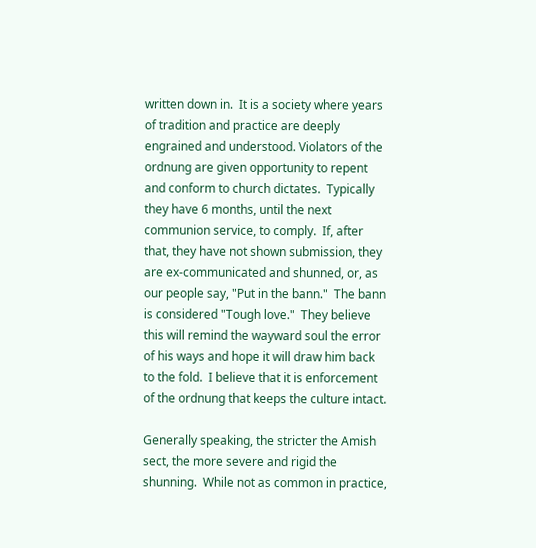written down in.  It is a society where years of tradition and practice are deeply engrained and understood. Violators of the ordnung are given opportunity to repent and conform to church dictates.  Typically they have 6 months, until the next communion service, to comply.  If, after that, they have not shown submission, they are ex-communicated and shunned, or, as our people say, "Put in the bann."  The bann is considered "Tough love."  They believe this will remind the wayward soul the error of his ways and hope it will draw him back to the fold.  I believe that it is enforcement of the ordnung that keeps the culture intact.

Generally speaking, the stricter the Amish sect, the more severe and rigid the shunning.  While not as common in practice,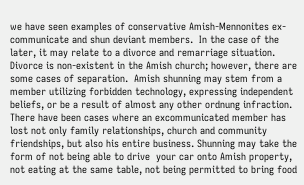we have seen examples of conservative Amish-Mennonites ex-communicate and shun deviant members.  In the case of the later, it may relate to a divorce and remarriage situation.  Divorce is non-existent in the Amish church; however, there are some cases of separation.  Amish shunning may stem from a member utilizing forbidden technology, expressing independent beliefs, or be a result of almost any other ordnung infraction.  There have been cases where an excommunicated member has lost not only family relationships, church and community friendships, but also his entire business. Shunning may take the form of not being able to drive  your car onto Amish property, not eating at the same table, not being permitted to bring food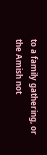to a family gathering, or the Amish not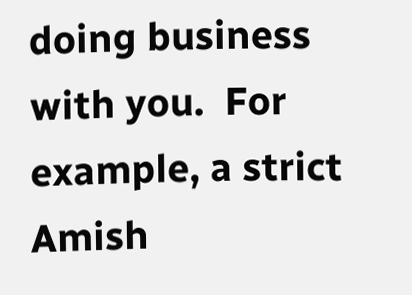doing business with you.  For example, a strict Amish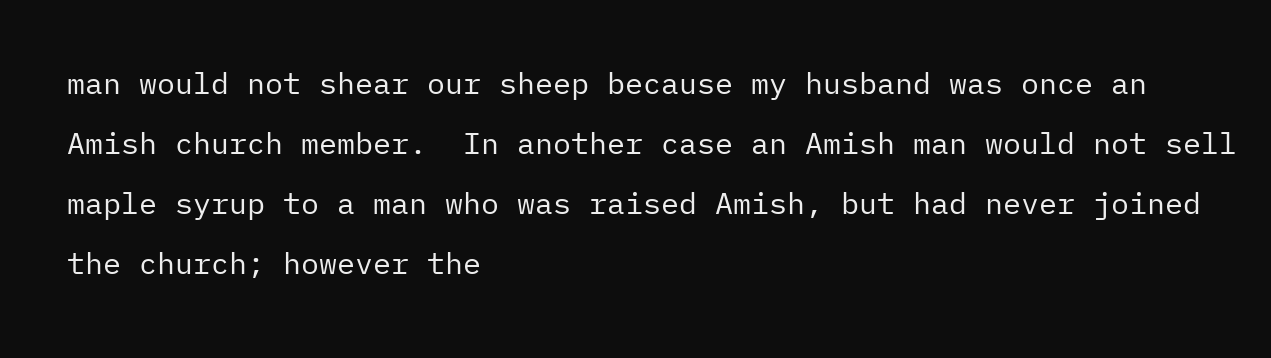man would not shear our sheep because my husband was once an Amish church member.  In another case an Amish man would not sell maple syrup to a man who was raised Amish, but had never joined the church; however the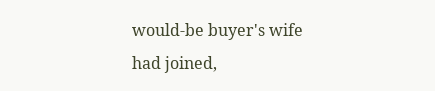would-be buyer's wife had joined,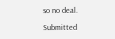so no deal.

Submitted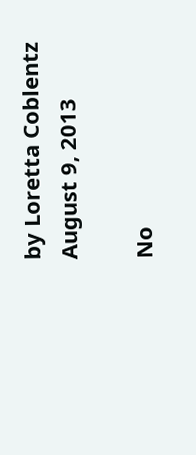by Loretta Coblentz
August 9, 2013

No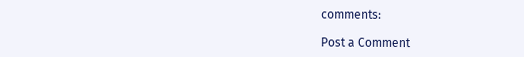comments:

Post a Comment